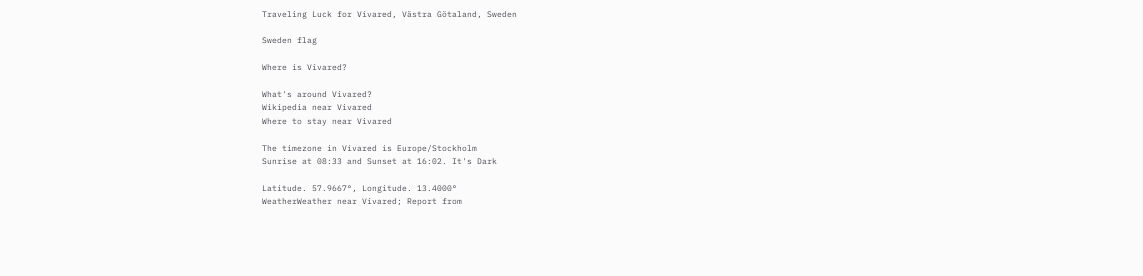Traveling Luck for Vivared, Västra Götaland, Sweden

Sweden flag

Where is Vivared?

What's around Vivared?
Wikipedia near Vivared
Where to stay near Vivared

The timezone in Vivared is Europe/Stockholm
Sunrise at 08:33 and Sunset at 16:02. It's Dark

Latitude. 57.9667°, Longitude. 13.4000°
WeatherWeather near Vivared; Report from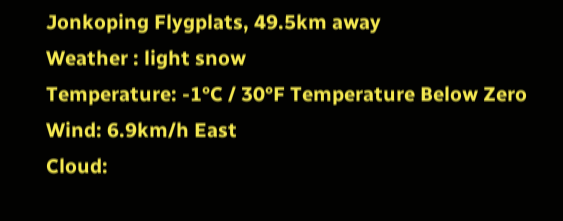Jonkoping Flygplats, 49.5km away
Weather : light snow
Temperature: -1°C / 30°F Temperature Below Zero
Wind: 6.9km/h East
Cloud: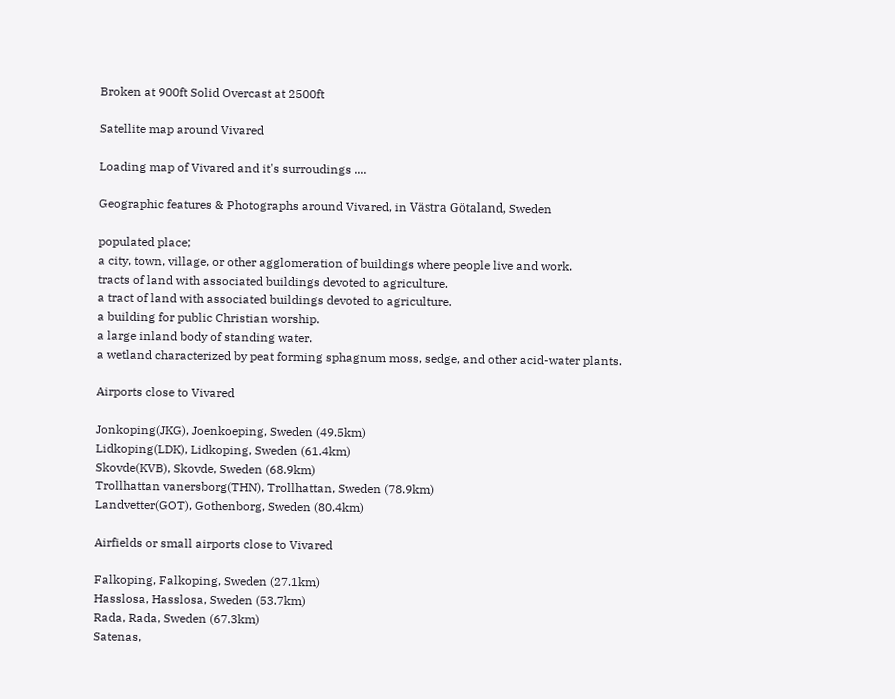Broken at 900ft Solid Overcast at 2500ft

Satellite map around Vivared

Loading map of Vivared and it's surroudings ....

Geographic features & Photographs around Vivared, in Västra Götaland, Sweden

populated place;
a city, town, village, or other agglomeration of buildings where people live and work.
tracts of land with associated buildings devoted to agriculture.
a tract of land with associated buildings devoted to agriculture.
a building for public Christian worship.
a large inland body of standing water.
a wetland characterized by peat forming sphagnum moss, sedge, and other acid-water plants.

Airports close to Vivared

Jonkoping(JKG), Joenkoeping, Sweden (49.5km)
Lidkoping(LDK), Lidkoping, Sweden (61.4km)
Skovde(KVB), Skovde, Sweden (68.9km)
Trollhattan vanersborg(THN), Trollhattan, Sweden (78.9km)
Landvetter(GOT), Gothenborg, Sweden (80.4km)

Airfields or small airports close to Vivared

Falkoping, Falkoping, Sweden (27.1km)
Hasslosa, Hasslosa, Sweden (53.7km)
Rada, Rada, Sweden (67.3km)
Satenas,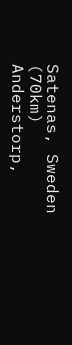Satenas, Sweden (70km)
Anderstorp,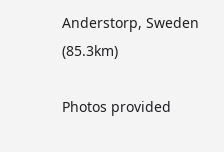Anderstorp, Sweden (85.3km)

Photos provided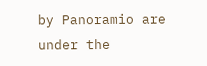by Panoramio are under the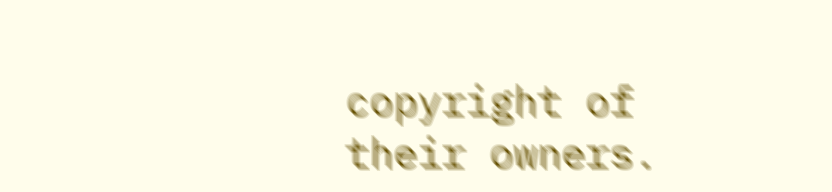copyright of their owners.